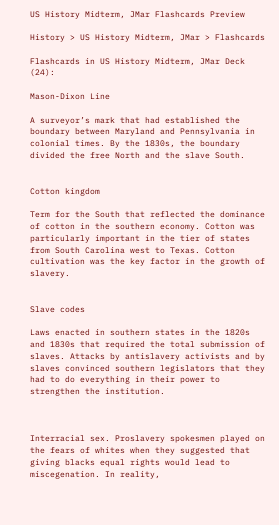US History Midterm, JMar Flashcards Preview

History > US History Midterm, JMar > Flashcards

Flashcards in US History Midterm, JMar Deck (24):

Mason-Dixon Line

A surveyor’s mark that had established the boundary between Maryland and Pennsylvania in colonial times. By the 1830s, the boundary divided the free North and the slave South.


Cotton kingdom

Term for the South that reflected the dominance of cotton in the southern economy. Cotton was particularly important in the tier of states from South Carolina west to Texas. Cotton cultivation was the key factor in the growth of slavery.


Slave codes

Laws enacted in southern states in the 1820s and 1830s that required the total submission of slaves. Attacks by antislavery activists and by slaves convinced southern legislators that they had to do everything in their power to strengthen the institution.



Interracial sex. Proslavery spokesmen played on the fears of whites when they suggested that giving blacks equal rights would lead to miscegenation. In reality,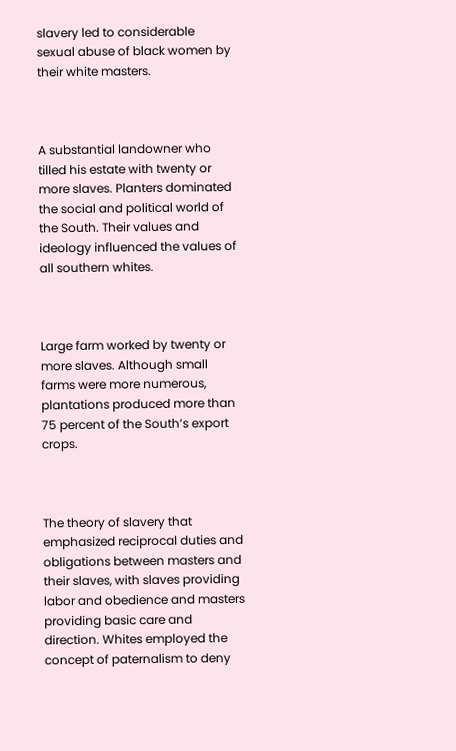slavery led to considerable
sexual abuse of black women by their white masters.



A substantial landowner who tilled his estate with twenty or more slaves. Planters dominated the social and political world of the South. Their values and ideology influenced the values of all southern whites.



Large farm worked by twenty or more slaves. Although small farms were more numerous, plantations produced more than 75 percent of the South’s export crops.



The theory of slavery that emphasized reciprocal duties and obligations between masters and their slaves, with slaves providing labor and obedience and masters providing basic care and direction. Whites employed the concept of paternalism to deny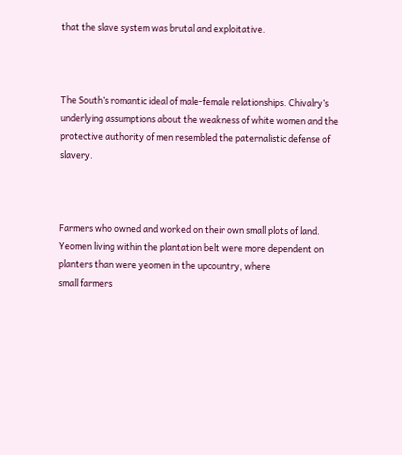that the slave system was brutal and exploitative.



The South’s romantic ideal of male-female relationships. Chivalry’s underlying assumptions about the weakness of white women and the protective authority of men resembled the paternalistic defense of slavery.



Farmers who owned and worked on their own small plots of land. Yeomen living within the plantation belt were more dependent on planters than were yeomen in the upcountry, where
small farmers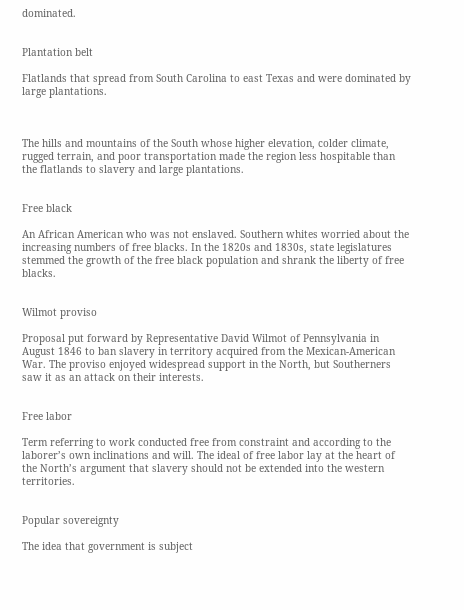dominated.


Plantation belt

Flatlands that spread from South Carolina to east Texas and were dominated by large plantations.



The hills and mountains of the South whose higher elevation, colder climate, rugged terrain, and poor transportation made the region less hospitable than the flatlands to slavery and large plantations.


Free black

An African American who was not enslaved. Southern whites worried about the increasing numbers of free blacks. In the 1820s and 1830s, state legislatures stemmed the growth of the free black population and shrank the liberty of free blacks.


Wilmot proviso

Proposal put forward by Representative David Wilmot of Pennsylvania in August 1846 to ban slavery in territory acquired from the Mexican-American War. The proviso enjoyed widespread support in the North, but Southerners saw it as an attack on their interests.


Free labor

Term referring to work conducted free from constraint and according to the laborer’s own inclinations and will. The ideal of free labor lay at the heart of the North’s argument that slavery should not be extended into the western territories.


Popular sovereignty

The idea that government is subject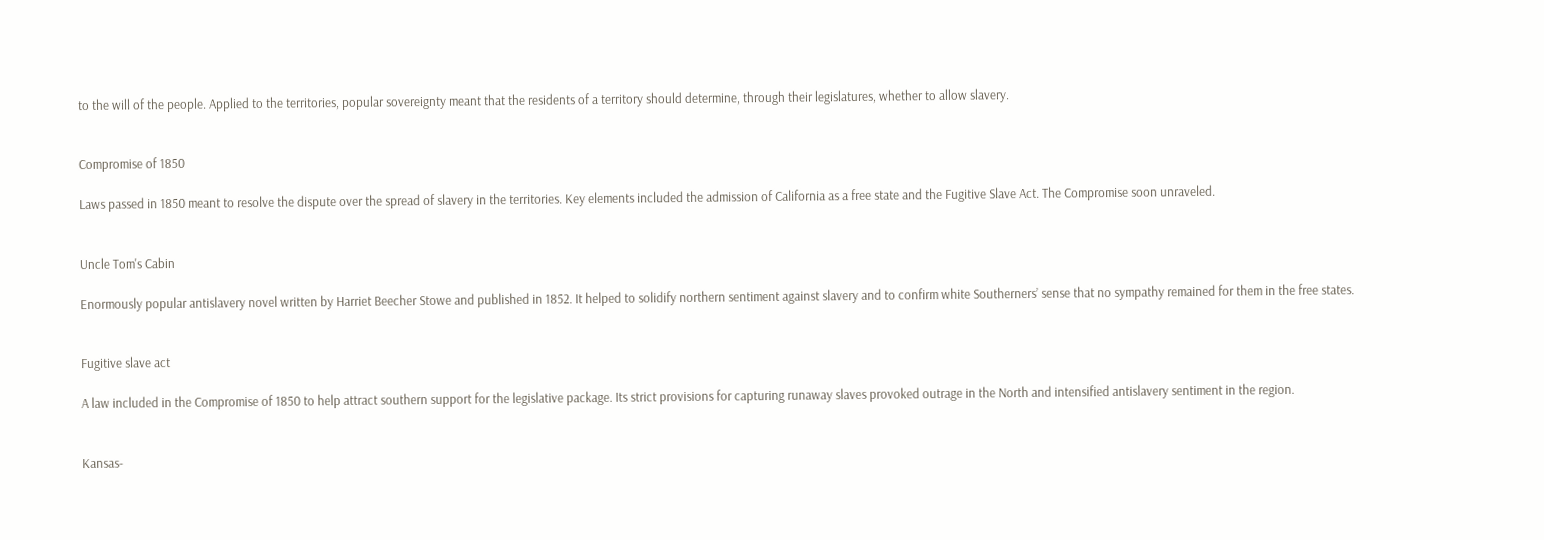to the will of the people. Applied to the territories, popular sovereignty meant that the residents of a territory should determine, through their legislatures, whether to allow slavery.


Compromise of 1850

Laws passed in 1850 meant to resolve the dispute over the spread of slavery in the territories. Key elements included the admission of California as a free state and the Fugitive Slave Act. The Compromise soon unraveled.


Uncle Tom's Cabin

Enormously popular antislavery novel written by Harriet Beecher Stowe and published in 1852. It helped to solidify northern sentiment against slavery and to confirm white Southerners’ sense that no sympathy remained for them in the free states.


Fugitive slave act

A law included in the Compromise of 1850 to help attract southern support for the legislative package. Its strict provisions for capturing runaway slaves provoked outrage in the North and intensified antislavery sentiment in the region.


Kansas-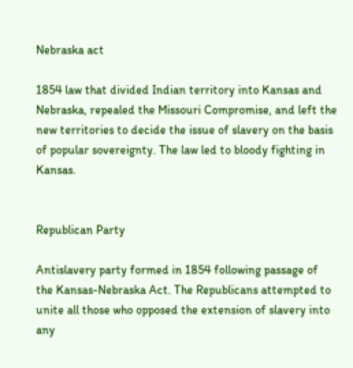Nebraska act

1854 law that divided Indian territory into Kansas and Nebraska, repealed the Missouri Compromise, and left the new territories to decide the issue of slavery on the basis of popular sovereignty. The law led to bloody fighting in Kansas.


Republican Party

Antislavery party formed in 1854 following passage of the Kansas-Nebraska Act. The Republicans attempted to unite all those who opposed the extension of slavery into any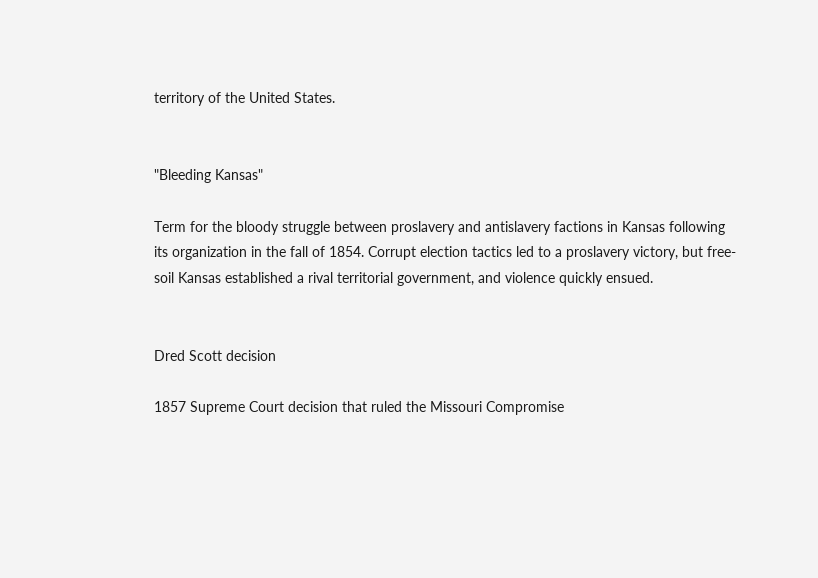territory of the United States.


"Bleeding Kansas"

Term for the bloody struggle between proslavery and antislavery factions in Kansas following its organization in the fall of 1854. Corrupt election tactics led to a proslavery victory, but free-soil Kansas established a rival territorial government, and violence quickly ensued.


Dred Scott decision

1857 Supreme Court decision that ruled the Missouri Compromise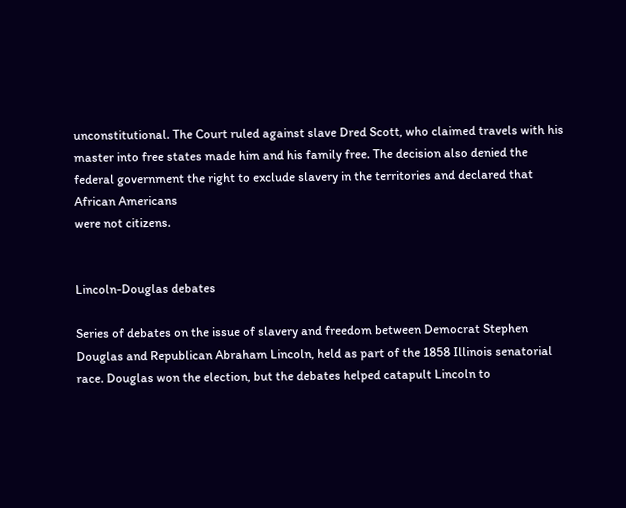unconstitutional. The Court ruled against slave Dred Scott, who claimed travels with his master into free states made him and his family free. The decision also denied the federal government the right to exclude slavery in the territories and declared that African Americans
were not citizens.


Lincoln-Douglas debates

Series of debates on the issue of slavery and freedom between Democrat Stephen Douglas and Republican Abraham Lincoln, held as part of the 1858 Illinois senatorial race. Douglas won the election, but the debates helped catapult Lincoln to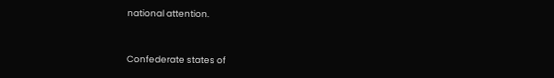national attention.


Confederate states of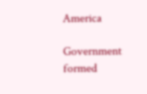America

Government formed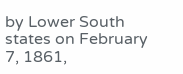by Lower South states on February 7, 1861,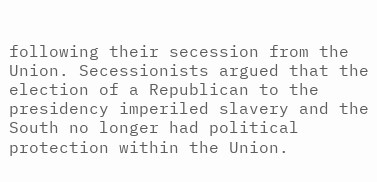following their secession from the Union. Secessionists argued that the election of a Republican to the presidency imperiled slavery and the South no longer had political protection within the Union.